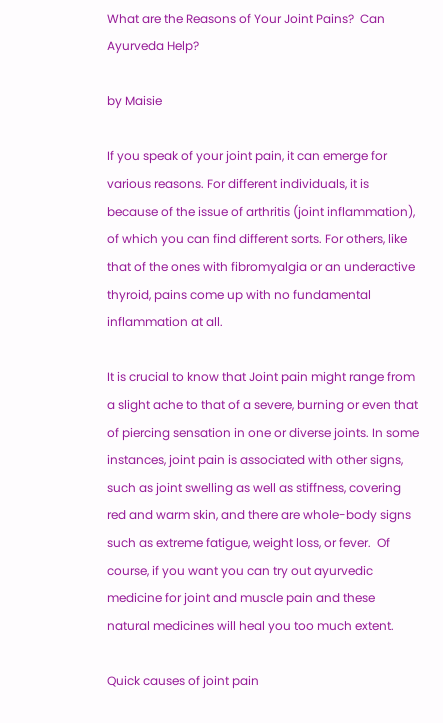What are the Reasons of Your Joint Pains?  Can Ayurveda Help?

by Maisie

If you speak of your joint pain, it can emerge for various reasons. For different individuals, it is because of the issue of arthritis (joint inflammation), of which you can find different sorts. For others, like that of the ones with fibromyalgia or an underactive thyroid, pains come up with no fundamental inflammation at all.

It is crucial to know that Joint pain might range from a slight ache to that of a severe, burning or even that of piercing sensation in one or diverse joints. In some instances, joint pain is associated with other signs, such as joint swelling as well as stiffness, covering red and warm skin, and there are whole-body signs such as extreme fatigue, weight loss, or fever.  Of course, if you want you can try out ayurvedic medicine for joint and muscle pain and these natural medicines will heal you too much extent.

Quick causes of joint pain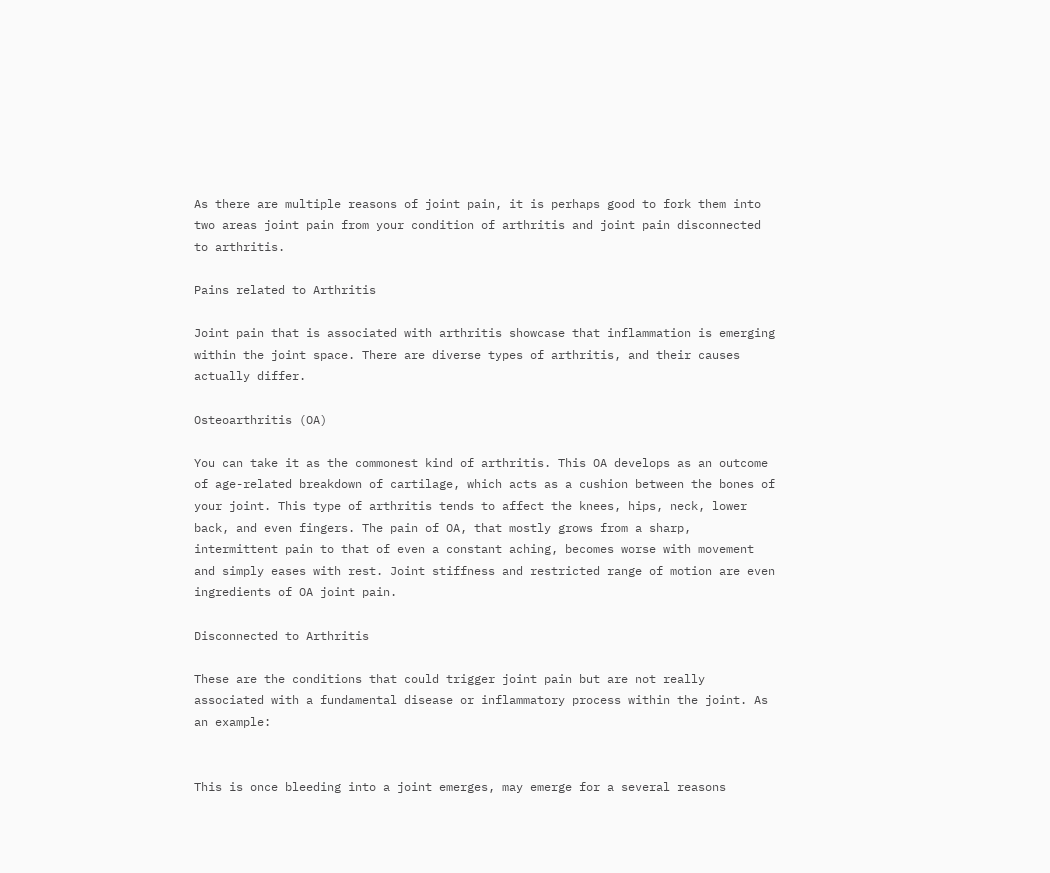As there are multiple reasons of joint pain, it is perhaps good to fork them into two areas joint pain from your condition of arthritis and joint pain disconnected to arthritis.

Pains related to Arthritis

Joint pain that is associated with arthritis showcase that inflammation is emerging within the joint space. There are diverse types of arthritis, and their causes actually differ.

Osteoarthritis (OA)

You can take it as the commonest kind of arthritis. This OA develops as an outcome of age-related breakdown of cartilage, which acts as a cushion between the bones of your joint. This type of arthritis tends to affect the knees, hips, neck, lower back, and even fingers. The pain of OA, that mostly grows from a sharp, intermittent pain to that of even a constant aching, becomes worse with movement and simply eases with rest. Joint stiffness and restricted range of motion are even ingredients of OA joint pain.

Disconnected to Arthritis

These are the conditions that could trigger joint pain but are not really associated with a fundamental disease or inflammatory process within the joint. As an example:


This is once bleeding into a joint emerges, may emerge for a several reasons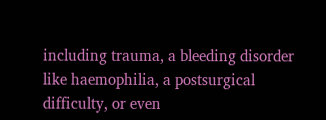including trauma, a bleeding disorder like haemophilia, a postsurgical difficulty, or even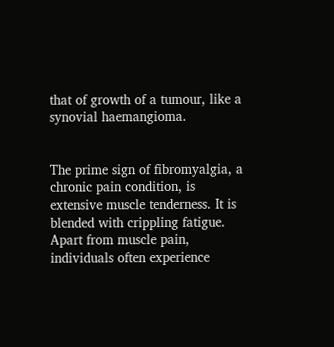that of growth of a tumour, like a synovial haemangioma.


The prime sign of fibromyalgia, a chronic pain condition, is extensive muscle tenderness. It is blended with crippling fatigue. Apart from muscle pain, individuals often experience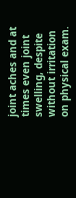joint aches and at times even joint swelling, despite without irritation on physical exam.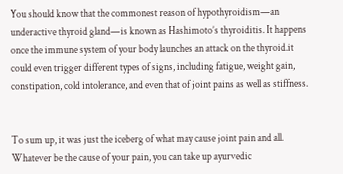You should know that the commonest reason of hypothyroidism—an underactive thyroid gland—is known as Hashimoto’s thyroiditis. It happens once the immune system of your body launches an attack on the thyroid.it could even trigger different types of signs, including fatigue, weight gain, constipation, cold intolerance, and even that of joint pains as well as stiffness.


To sum up, it was just the iceberg of what may cause joint pain and all. Whatever be the cause of your pain, you can take up ayurvedic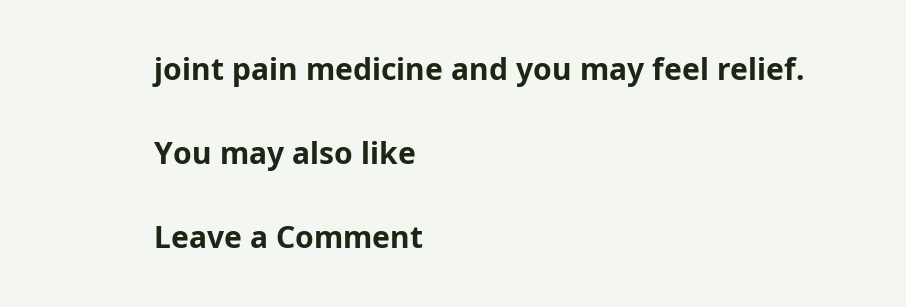joint pain medicine and you may feel relief.

You may also like

Leave a Comment